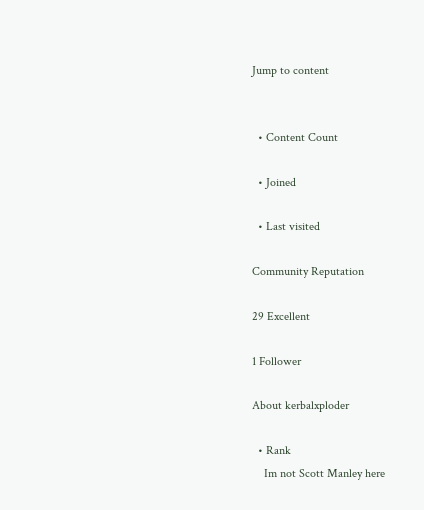Jump to content


  • Content Count

  • Joined

  • Last visited

Community Reputation

29 Excellent

1 Follower

About kerbalxploder

  • Rank
    Im not Scott Manley here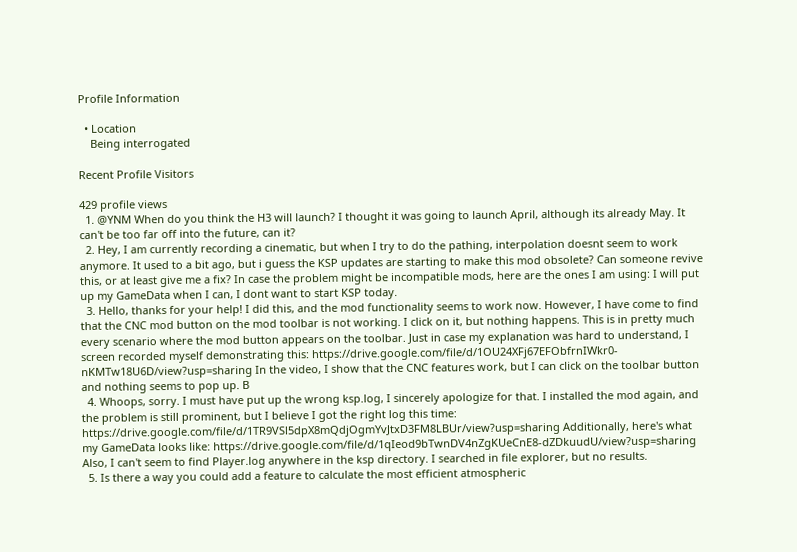Profile Information

  • Location
    Being interrogated

Recent Profile Visitors

429 profile views
  1. @YNM When do you think the H3 will launch? I thought it was going to launch April, although its already May. It can't be too far off into the future, can it?
  2. Hey, I am currently recording a cinematic, but when I try to do the pathing, interpolation doesnt seem to work anymore. It used to a bit ago, but i guess the KSP updates are starting to make this mod obsolete? Can someone revive this, or at least give me a fix? In case the problem might be incompatible mods, here are the ones I am using: I will put up my GameData when I can, I dont want to start KSP today.
  3. Hello, thanks for your help! I did this, and the mod functionality seems to work now. However, I have come to find that the CNC mod button on the mod toolbar is not working. I click on it, but nothing happens. This is in pretty much every scenario where the mod button appears on the toolbar. Just in case my explanation was hard to understand, I screen recorded myself demonstrating this: https://drive.google.com/file/d/1OU24XFj67EFObfrnIWkr0-nKMTw18U6D/view?usp=sharing In the video, I show that the CNC features work, but I can click on the toolbar button and nothing seems to pop up. B
  4. Whoops, sorry. I must have put up the wrong ksp.log, I sincerely apologize for that. I installed the mod again, and the problem is still prominent, but I believe I got the right log this time: https://drive.google.com/file/d/1TR9VSl5dpX8mQdjOgmYvJtxD3FM8LBUr/view?usp=sharing Additionally, here's what my GameData looks like: https://drive.google.com/file/d/1qIeod9bTwnDV4nZgKUeCnE8-dZDkuudU/view?usp=sharing Also, I can't seem to find Player.log anywhere in the ksp directory. I searched in file explorer, but no results.
  5. Is there a way you could add a feature to calculate the most efficient atmospheric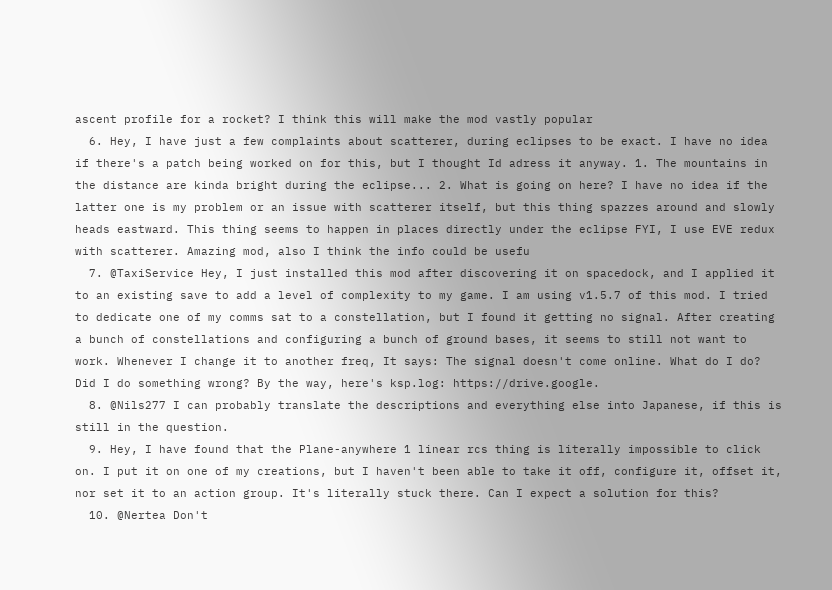ascent profile for a rocket? I think this will make the mod vastly popular
  6. Hey, I have just a few complaints about scatterer, during eclipses to be exact. I have no idea if there's a patch being worked on for this, but I thought Id adress it anyway. 1. The mountains in the distance are kinda bright during the eclipse... 2. What is going on here? I have no idea if the latter one is my problem or an issue with scatterer itself, but this thing spazzes around and slowly heads eastward. This thing seems to happen in places directly under the eclipse FYI, I use EVE redux with scatterer. Amazing mod, also I think the info could be usefu
  7. @TaxiService Hey, I just installed this mod after discovering it on spacedock, and I applied it to an existing save to add a level of complexity to my game. I am using v1.5.7 of this mod. I tried to dedicate one of my comms sat to a constellation, but I found it getting no signal. After creating a bunch of constellations and configuring a bunch of ground bases, it seems to still not want to work. Whenever I change it to another freq, It says: The signal doesn't come online. What do I do? Did I do something wrong? By the way, here's ksp.log: https://drive.google.
  8. @Nils277 I can probably translate the descriptions and everything else into Japanese, if this is still in the question.
  9. Hey, I have found that the Plane-anywhere 1 linear rcs thing is literally impossible to click on. I put it on one of my creations, but I haven't been able to take it off, configure it, offset it, nor set it to an action group. It's literally stuck there. Can I expect a solution for this?
  10. @Nertea Don't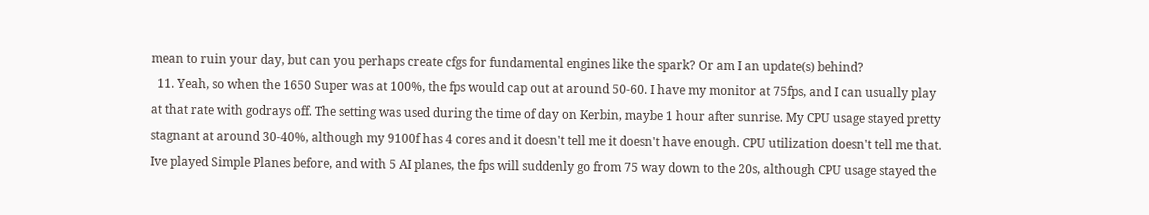mean to ruin your day, but can you perhaps create cfgs for fundamental engines like the spark? Or am I an update(s) behind?
  11. Yeah, so when the 1650 Super was at 100%, the fps would cap out at around 50-60. I have my monitor at 75fps, and I can usually play at that rate with godrays off. The setting was used during the time of day on Kerbin, maybe 1 hour after sunrise. My CPU usage stayed pretty stagnant at around 30-40%, although my 9100f has 4 cores and it doesn't tell me it doesn't have enough. CPU utilization doesn't tell me that. Ive played Simple Planes before, and with 5 AI planes, the fps will suddenly go from 75 way down to the 20s, although CPU usage stayed the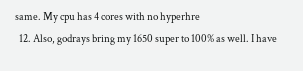same. My cpu has 4 cores with no hyperhre
  12. Also, godrays bring my 1650 super to 100% as well. I have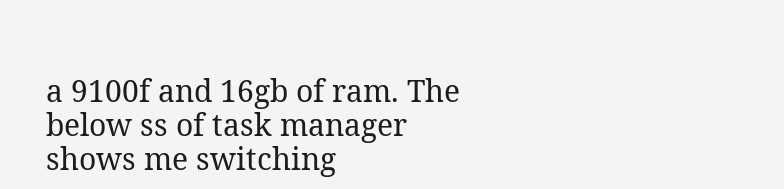a 9100f and 16gb of ram. The below ss of task manager shows me switching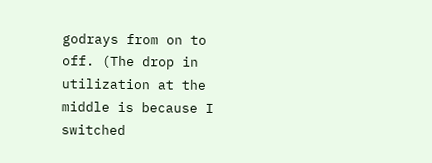godrays from on to off. (The drop in utilization at the middle is because I switched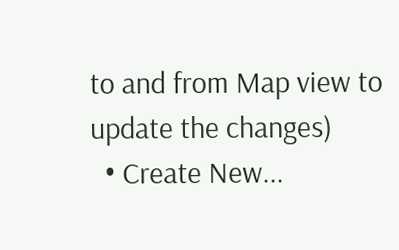to and from Map view to update the changes)
  • Create New...